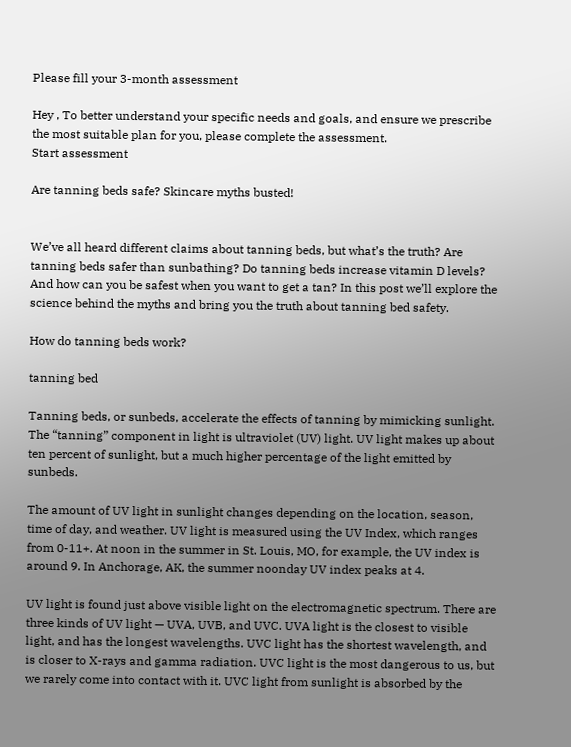Please fill your 3-month assessment

Hey , To better understand your specific needs and goals, and ensure we prescribe the most suitable plan for you, please complete the assessment.
Start assessment

Are tanning beds safe? Skincare myths busted!


We’ve all heard different claims about tanning beds, but what’s the truth? Are tanning beds safer than sunbathing? Do tanning beds increase vitamin D levels? And how can you be safest when you want to get a tan? In this post we’ll explore the science behind the myths and bring you the truth about tanning bed safety.

How do tanning beds work?

tanning bed

Tanning beds, or sunbeds, accelerate the effects of tanning by mimicking sunlight. The “tanning” component in light is ultraviolet (UV) light. UV light makes up about ten percent of sunlight, but a much higher percentage of the light emitted by sunbeds.

The amount of UV light in sunlight changes depending on the location, season, time of day, and weather. UV light is measured using the UV Index, which ranges from 0-11+. At noon in the summer in St. Louis, MO, for example, the UV index is around 9. In Anchorage, AK, the summer noonday UV index peaks at 4.

UV light is found just above visible light on the electromagnetic spectrum. There are three kinds of UV light — UVA, UVB, and UVC. UVA light is the closest to visible light, and has the longest wavelengths. UVC light has the shortest wavelength, and is closer to X-rays and gamma radiation. UVC light is the most dangerous to us, but we rarely come into contact with it. UVC light from sunlight is absorbed by the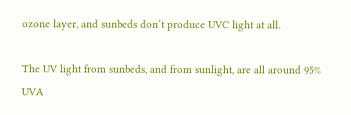ozone layer, and sunbeds don’t produce UVC light at all.

The UV light from sunbeds, and from sunlight, are all around 95% UVA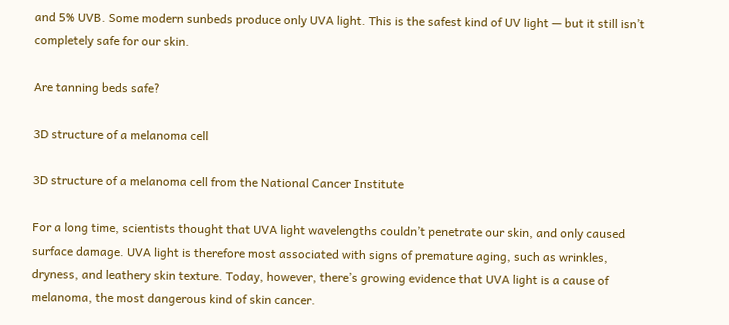and 5% UVB. Some modern sunbeds produce only UVA light. This is the safest kind of UV light — but it still isn’t completely safe for our skin.

Are tanning beds safe?

3D structure of a melanoma cell

3D structure of a melanoma cell from the National Cancer Institute

For a long time, scientists thought that UVA light wavelengths couldn’t penetrate our skin, and only caused surface damage. UVA light is therefore most associated with signs of premature aging, such as wrinkles, dryness, and leathery skin texture. Today, however, there’s growing evidence that UVA light is a cause of melanoma, the most dangerous kind of skin cancer.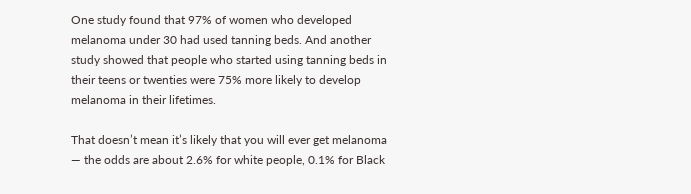One study found that 97% of women who developed melanoma under 30 had used tanning beds. And another study showed that people who started using tanning beds in their teens or twenties were 75% more likely to develop melanoma in their lifetimes.

That doesn’t mean it’s likely that you will ever get melanoma — the odds are about 2.6% for white people, 0.1% for Black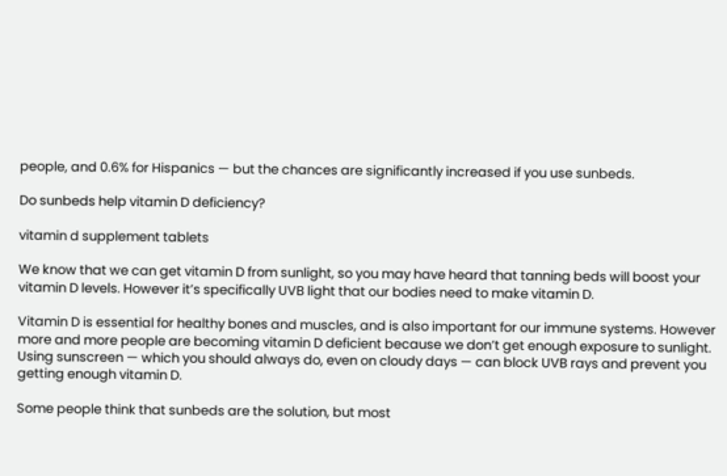people, and 0.6% for Hispanics — but the chances are significantly increased if you use sunbeds.

Do sunbeds help vitamin D deficiency?

vitamin d supplement tablets

We know that we can get vitamin D from sunlight, so you may have heard that tanning beds will boost your vitamin D levels. However it’s specifically UVB light that our bodies need to make vitamin D.

Vitamin D is essential for healthy bones and muscles, and is also important for our immune systems. However more and more people are becoming vitamin D deficient because we don’t get enough exposure to sunlight. Using sunscreen — which you should always do, even on cloudy days — can block UVB rays and prevent you getting enough vitamin D.

Some people think that sunbeds are the solution, but most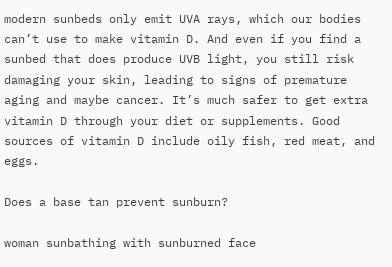modern sunbeds only emit UVA rays, which our bodies can’t use to make vitamin D. And even if you find a sunbed that does produce UVB light, you still risk damaging your skin, leading to signs of premature aging and maybe cancer. It’s much safer to get extra vitamin D through your diet or supplements. Good sources of vitamin D include oily fish, red meat, and eggs.

Does a base tan prevent sunburn?

woman sunbathing with sunburned face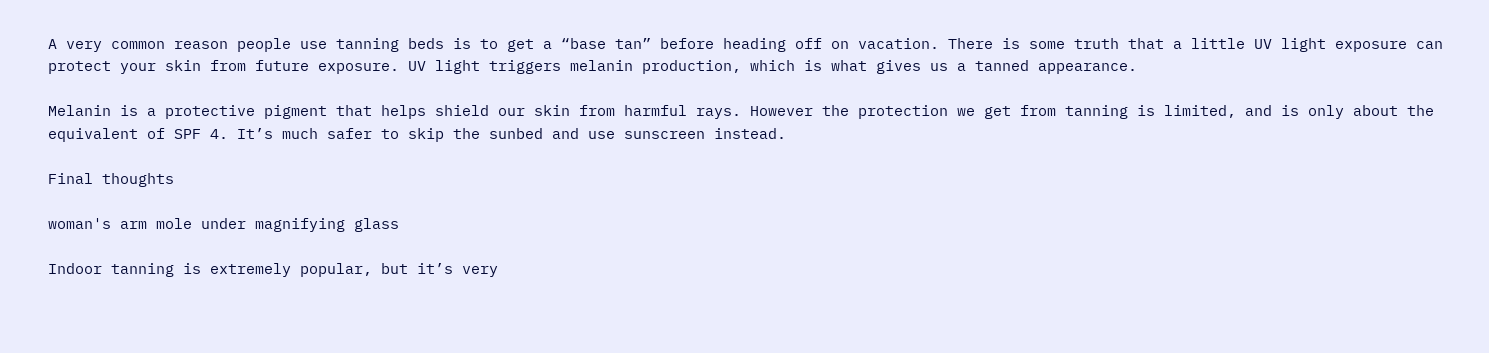A very common reason people use tanning beds is to get a “base tan” before heading off on vacation. There is some truth that a little UV light exposure can protect your skin from future exposure. UV light triggers melanin production, which is what gives us a tanned appearance.

Melanin is a protective pigment that helps shield our skin from harmful rays. However the protection we get from tanning is limited, and is only about the equivalent of SPF 4. It’s much safer to skip the sunbed and use sunscreen instead.

Final thoughts

woman's arm mole under magnifying glass

Indoor tanning is extremely popular, but it’s very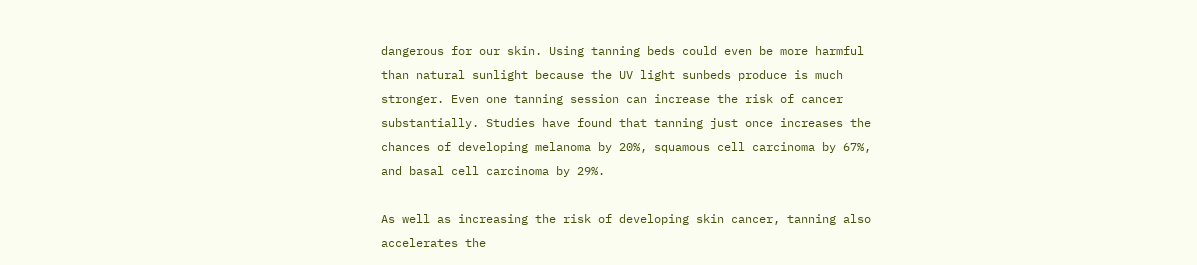dangerous for our skin. Using tanning beds could even be more harmful than natural sunlight because the UV light sunbeds produce is much stronger. Even one tanning session can increase the risk of cancer substantially. Studies have found that tanning just once increases the chances of developing melanoma by 20%, squamous cell carcinoma by 67%, and basal cell carcinoma by 29%.

As well as increasing the risk of developing skin cancer, tanning also accelerates the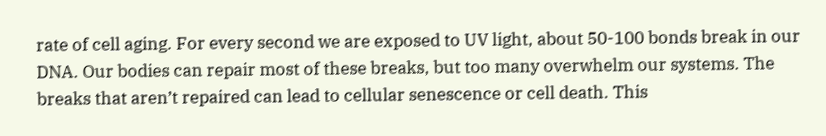rate of cell aging. For every second we are exposed to UV light, about 50-100 bonds break in our DNA. Our bodies can repair most of these breaks, but too many overwhelm our systems. The breaks that aren’t repaired can lead to cellular senescence or cell death. This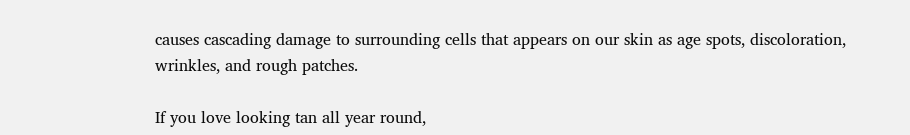causes cascading damage to surrounding cells that appears on our skin as age spots, discoloration, wrinkles, and rough patches.

If you love looking tan all year round,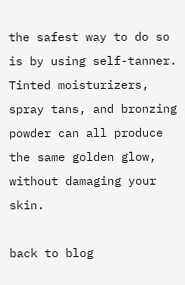the safest way to do so is by using self-tanner. Tinted moisturizers, spray tans, and bronzing powder can all produce the same golden glow, without damaging your skin.

back to blog